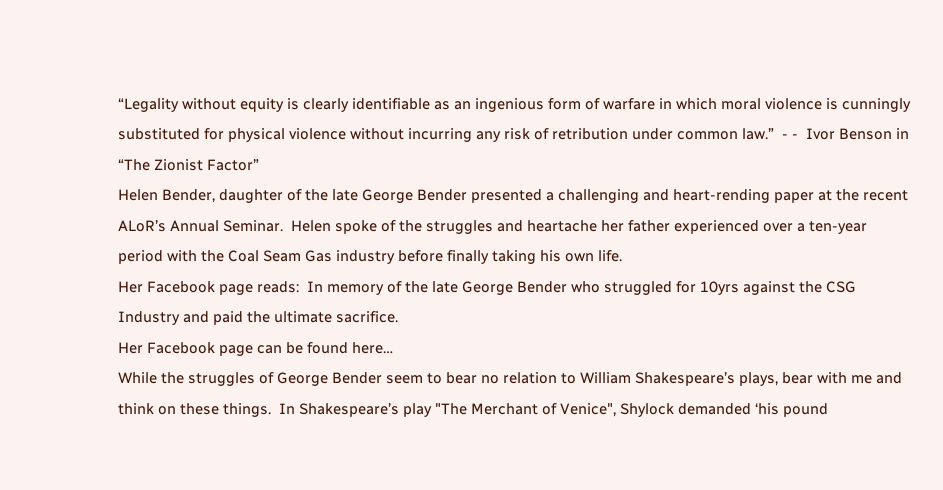“Legality without equity is clearly identifiable as an ingenious form of warfare in which moral violence is cunningly substituted for physical violence without incurring any risk of retribution under common law.”  - -  Ivor Benson in “The Zionist Factor”
Helen Bender, daughter of the late George Bender presented a challenging and heart-rending paper at the recent ALoR’s Annual Seminar.  Helen spoke of the struggles and heartache her father experienced over a ten-year period with the Coal Seam Gas industry before finally taking his own life.
Her Facebook page reads:  In memory of the late George Bender who struggled for 10yrs against the CSG Industry and paid the ultimate sacrifice.
Her Facebook page can be found here…
While the struggles of George Bender seem to bear no relation to William Shakespeare’s plays, bear with me and think on these things.  In Shakespeare’s play "The Merchant of Venice", Shylock demanded ‘his pound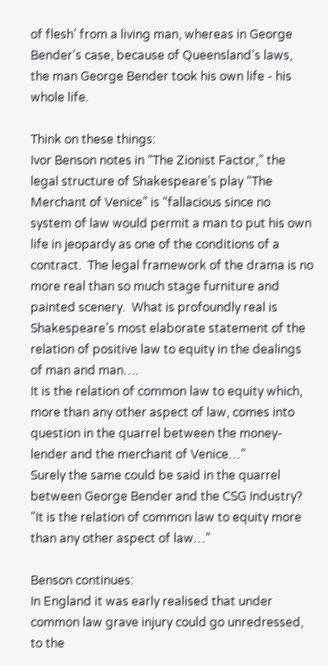of flesh’ from a living man, whereas in George Bender’s case, because of Queensland’s laws, the man George Bender took his own life - his whole life.

Think on these things:
Ivor Benson notes in “The Zionist Factor,” the legal structure of Shakespeare’s play “The Merchant of Venice” is “fallacious since no system of law would permit a man to put his own life in jeopardy as one of the conditions of a contract.  The legal framework of the drama is no more real than so much stage furniture and painted scenery.  What is profoundly real is Shakespeare’s most elaborate statement of the relation of positive law to equity in the dealings of man and man….
It is the relation of common law to equity which, more than any other aspect of law, comes into question in the quarrel between the money-lender and the merchant of Venice…”
Surely the same could be said in the quarrel between George Bender and the CSG Industry? "It is the relation of common law to equity more than any other aspect of law…"

Benson continues:
In England it was early realised that under common law grave injury could go unredressed, to the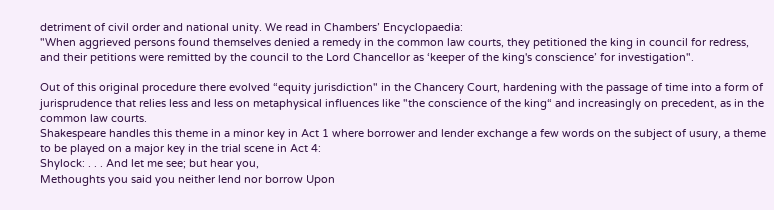detriment of civil order and national unity. We read in Chambers’ Encyclopaedia:
"When aggrieved persons found themselves denied a remedy in the common law courts, they petitioned the king in council for redress, and their petitions were remitted by the council to the Lord Chancellor as ‘keeper of the king's conscience’ for investigation".

Out of this original procedure there evolved “equity jurisdiction" in the Chancery Court, hardening with the passage of time into a form of jurisprudence that relies less and less on metaphysical influences like "the conscience of the king“ and increasingly on precedent, as in the common law courts.
Shakespeare handles this theme in a minor key in Act 1 where borrower and lender exchange a few words on the subject of usury, a theme to be played on a major key in the trial scene in Act 4:
Shylock: . . . And let me see; but hear you,
Methoughts you said you neither lend nor borrow Upon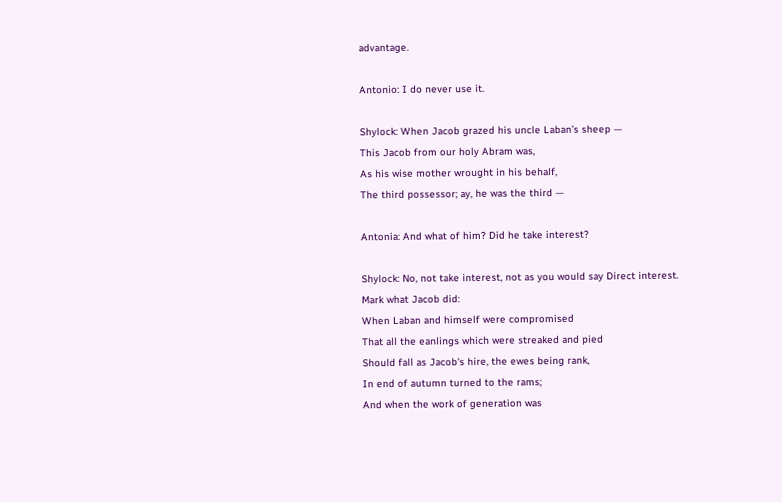advantage.

Antonio: I do never use it.

Shylock: When Jacob grazed his uncle Laban’s sheep —
This Jacob from our holy Abram was,
As his wise mother wrought in his behalf,
The third possessor; ay, he was the third —

Antonia: And what of him? Did he take interest?

Shylock: No, not take interest, not as you would say Direct interest.
Mark what Jacob did:
When Laban and himself were compromised
That all the eanlings which were streaked and pied
Should fall as Jacob's hire, the ewes being rank,
In end of autumn turned to the rams;
And when the work of generation was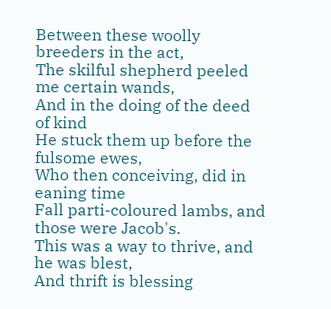Between these woolly breeders in the act,
The skilful shepherd peeled me certain wands,
And in the doing of the deed of kind
He stuck them up before the fulsome ewes,
Who then conceiving, did in eaning time
Fall parti-coloured lambs, and those were Jacob's.
This was a way to thrive, and he was blest,
And thrift is blessing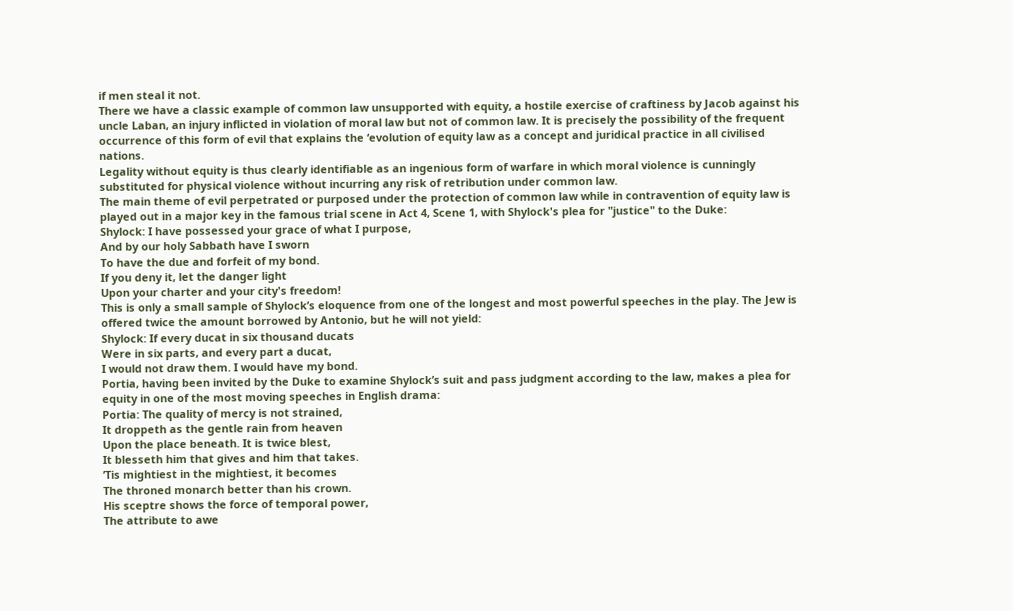if men steal it not.
There we have a classic example of common law unsupported with equity, a hostile exercise of craftiness by Jacob against his uncle Laban, an injury inflicted in violation of moral law but not of common law. It is precisely the possibility of the frequent occurrence of this form of evil that explains the ‘evolution of equity law as a concept and juridical practice in all civilised nations.
Legality without equity is thus clearly identifiable as an ingenious form of warfare in which moral violence is cunningly substituted for physical violence without incurring any risk of retribution under common law.
The main theme of evil perpetrated or purposed under the protection of common law while in contravention of equity law is played out in a major key in the famous trial scene in Act 4, Scene 1, with Shylock's plea for "justice" to the Duke:
Shylock: I have possessed your grace of what I purpose,
And by our holy Sabbath have I sworn
To have the due and forfeit of my bond.
If you deny it, let the danger light
Upon your charter and your city's freedom!
This is only a small sample of Shylock’s eloquence from one of the longest and most powerful speeches in the play. The Jew is offered twice the amount borrowed by Antonio, but he will not yield:
Shylock: If every ducat in six thousand ducats
Were in six parts, and every part a ducat,
I would not draw them. I would have my bond.
Portia, having been invited by the Duke to examine Shylock’s suit and pass judgment according to the law, makes a plea for equity in one of the most moving speeches in English drama:
Portia: The quality of mercy is not strained,
It droppeth as the gentle rain from heaven
Upon the place beneath. It is twice blest,
It blesseth him that gives and him that takes.
’Tis mightiest in the mightiest, it becomes
The throned monarch better than his crown.
His sceptre shows the force of temporal power,
The attribute to awe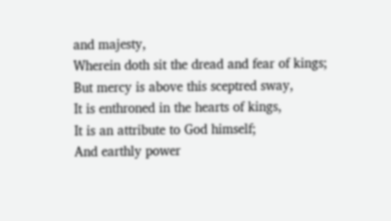and majesty,
Wherein doth sit the dread and fear of kings;
But mercy is above this sceptred sway,
It is enthroned in the hearts of kings,
It is an attribute to God himself;
And earthly power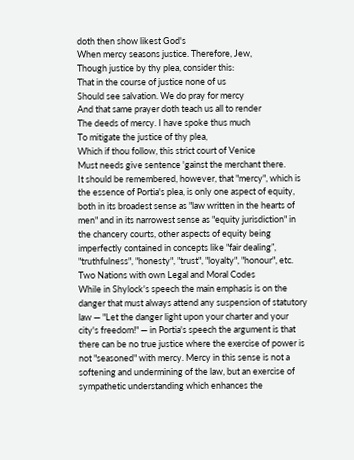doth then show likest God's
When mercy seasons justice. Therefore, Jew,
Though justice by thy plea, consider this:
That in the course of justice none of us
Should see salvation. We do pray for mercy
And that same prayer doth teach us all to render
The deeds of mercy. I have spoke thus much
To mitigate the justice of thy plea,
Which if thou follow, this strict court of Venice
Must needs give sentence 'gainst the merchant there.
It should be remembered, however, that "mercy", which is the essence of Portia's plea, is only one aspect of equity, both in its broadest sense as "law written in the hearts of men" and in its narrowest sense as "equity jurisdiction" in the chancery courts, other aspects of equity being imperfectly contained in concepts like "fair dealing”, "truthfulness", "honesty", "trust", "loyalty", "honour", etc.
Two Nations with own Legal and Moral Codes
While in Shylock's speech the main emphasis is on the danger that must always attend any suspension of statutory law — "Let the danger light upon your charter and your city's freedom!" — in Portia's speech the argument is that there can be no true justice where the exercise of power is not "seasoned" with mercy. Mercy in this sense is not a softening and undermining of the law, but an exercise of sympathetic understanding which enhances the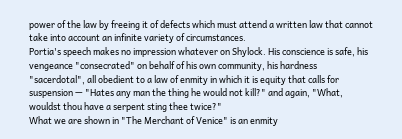power of the law by freeing it of defects which must attend a written law that cannot take into account an infinite variety of circumstances.
Portia's speech makes no impression whatever on Shylock. His conscience is safe, his vengeance "consecrated" on behalf of his own community, his hardness "sacerdotal", all obedient to a law of enmity in which it is equity that calls for suspension — "Hates any man the thing he would not kill?" and again, "What, wouldst thou have a serpent sting thee twice?"
What we are shown in "The Merchant of Venice" is an enmity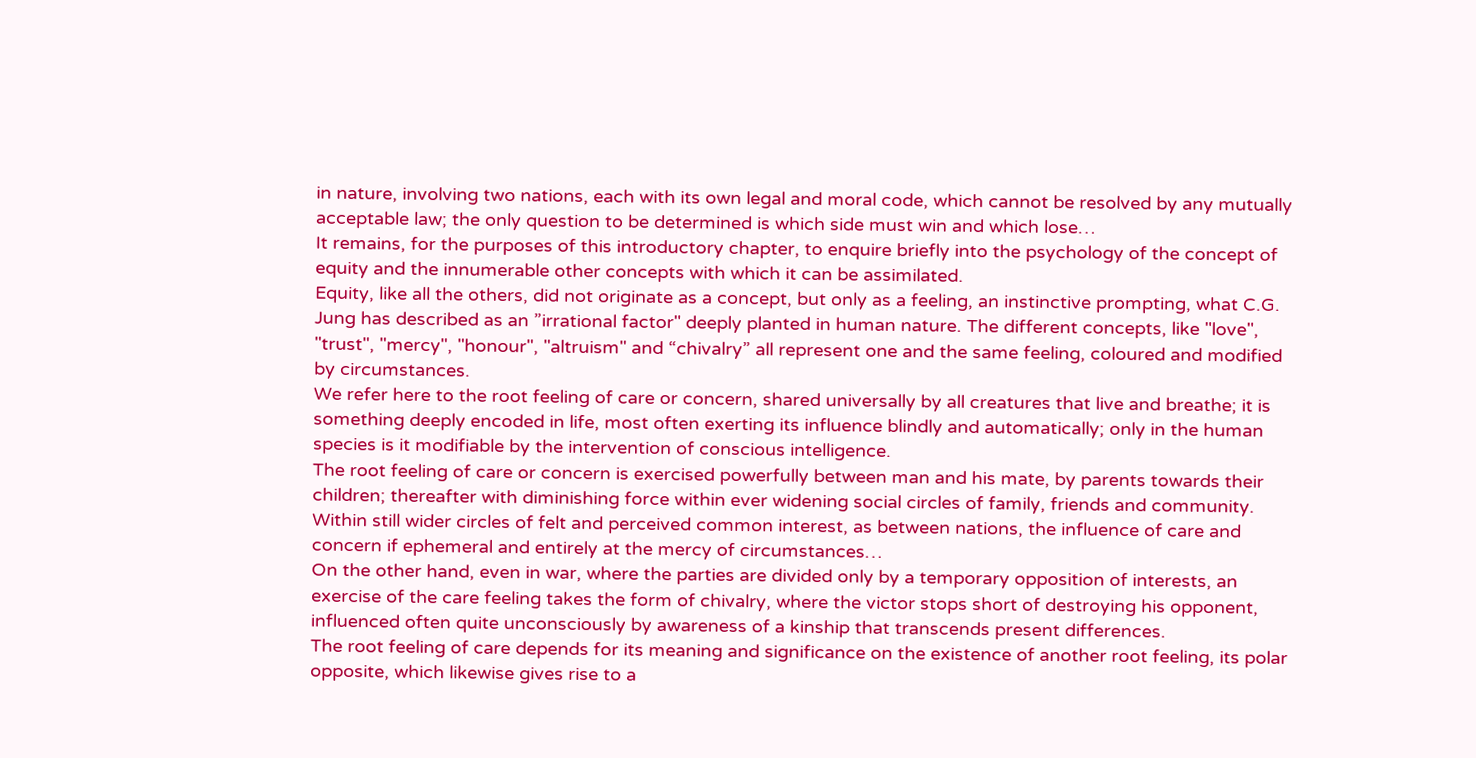in nature, involving two nations, each with its own legal and moral code, which cannot be resolved by any mutually acceptable law; the only question to be determined is which side must win and which lose…
It remains, for the purposes of this introductory chapter, to enquire briefly into the psychology of the concept of equity and the innumerable other concepts with which it can be assimilated.
Equity, like all the others, did not originate as a concept, but only as a feeling, an instinctive prompting, what C.G. Jung has described as an ”irrational factor" deeply planted in human nature. The different concepts, like "love", "trust", "mercy", "honour", "altruism" and “chivalry” all represent one and the same feeling, coloured and modified by circumstances.
We refer here to the root feeling of care or concern, shared universally by all creatures that live and breathe; it is something deeply encoded in life, most often exerting its influence blindly and automatically; only in the human species is it modifiable by the intervention of conscious intelligence.
The root feeling of care or concern is exercised powerfully between man and his mate, by parents towards their children; thereafter with diminishing force within ever widening social circles of family, friends and community.  Within still wider circles of felt and perceived common interest, as between nations, the influence of care and concern if ephemeral and entirely at the mercy of circumstances…
On the other hand, even in war, where the parties are divided only by a temporary opposition of interests, an exercise of the care feeling takes the form of chivalry, where the victor stops short of destroying his opponent, influenced often quite unconsciously by awareness of a kinship that transcends present differences.
The root feeling of care depends for its meaning and significance on the existence of another root feeling, its polar opposite, which likewise gives rise to a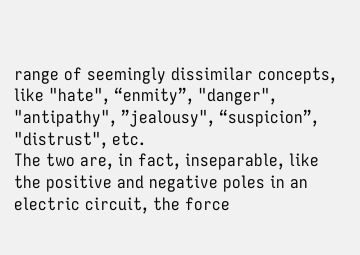range of seemingly dissimilar concepts, like "hate", “enmity”, "danger", "antipathy", ”jealousy", “suspicion”, "distrust", etc.
The two are, in fact, inseparable, like the positive and negative poles in an electric circuit, the force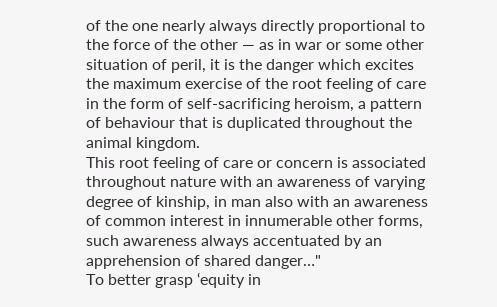of the one nearly always directly proportional to the force of the other — as in war or some other situation of peril, it is the danger which excites the maximum exercise of the root feeling of care in the form of self-sacrificing heroism, a pattern of behaviour that is duplicated throughout the animal kingdom.
This root feeling of care or concern is associated throughout nature with an awareness of varying degree of kinship, in man also with an awareness of common interest in innumerable other forms, such awareness always accentuated by an apprehension of shared danger…"
To better grasp ‘equity in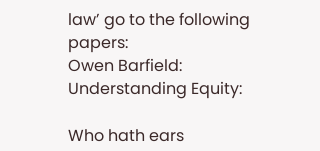law’ go to the following papers:
Owen Barfield:
Understanding Equity:

Who hath ears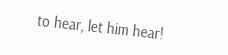to hear, let him hear!